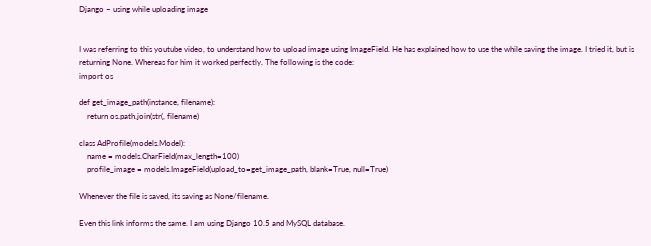Django – using while uploading image


I was referring to this youtube video, to understand how to upload image using ImageField. He has explained how to use the while saving the image. I tried it, but is returning None. Whereas for him it worked perfectly. The following is the code:
import os

def get_image_path(instance, filename):
    return os.path.join(str(, filename)

class AdProfile(models.Model):
    name = models.CharField(max_length=100)
    profile_image = models.ImageField(upload_to=get_image_path, blank=True, null=True)

Whenever the file is saved, its saving as None/filename.

Even this link informs the same. I am using Django 10.5 and MySQL database.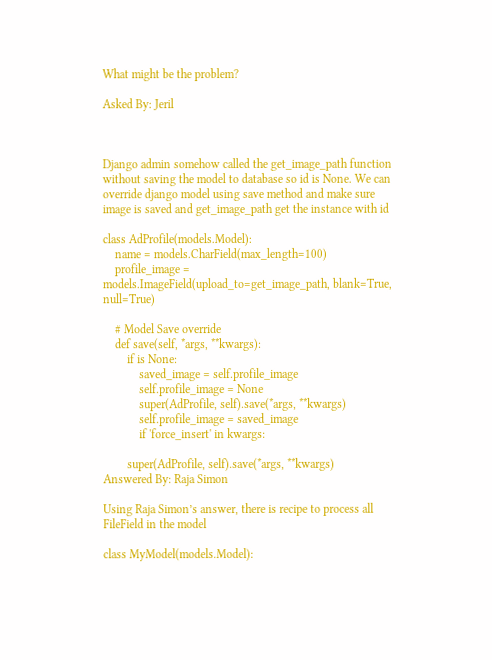What might be the problem?

Asked By: Jeril



Django admin somehow called the get_image_path function without saving the model to database so id is None. We can override django model using save method and make sure image is saved and get_image_path get the instance with id

class AdProfile(models.Model):
    name = models.CharField(max_length=100)
    profile_image = models.ImageField(upload_to=get_image_path, blank=True, null=True)

    # Model Save override
    def save(self, *args, **kwargs):
        if is None:
            saved_image = self.profile_image
            self.profile_image = None
            super(AdProfile, self).save(*args, **kwargs)
            self.profile_image = saved_image
            if 'force_insert' in kwargs:

        super(AdProfile, self).save(*args, **kwargs)
Answered By: Raja Simon

Using Raja Simon’s answer, there is recipe to process all FileField in the model

class MyModel(models.Model):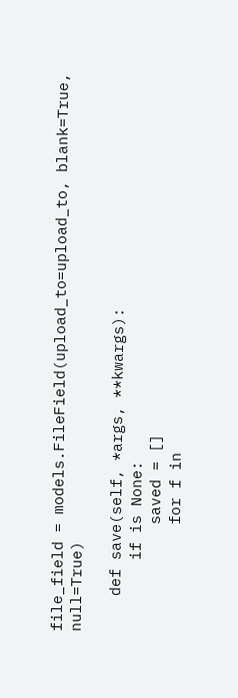file_field = models.FileField(upload_to=upload_to, blank=True, null=True)

    def save(self, *args, **kwargs):
        if is None:
            saved = []
            for f in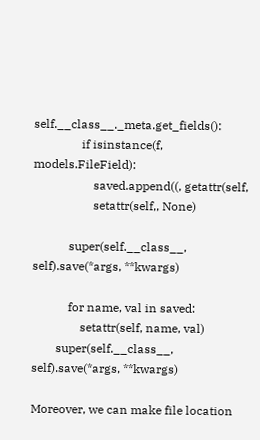self.__class__._meta.get_fields():
                if isinstance(f, models.FileField):
                    saved.append((, getattr(self,
                    setattr(self,, None)

            super(self.__class__, self).save(*args, **kwargs)

            for name, val in saved:
                setattr(self, name, val)
        super(self.__class__, self).save(*args, **kwargs)

Moreover, we can make file location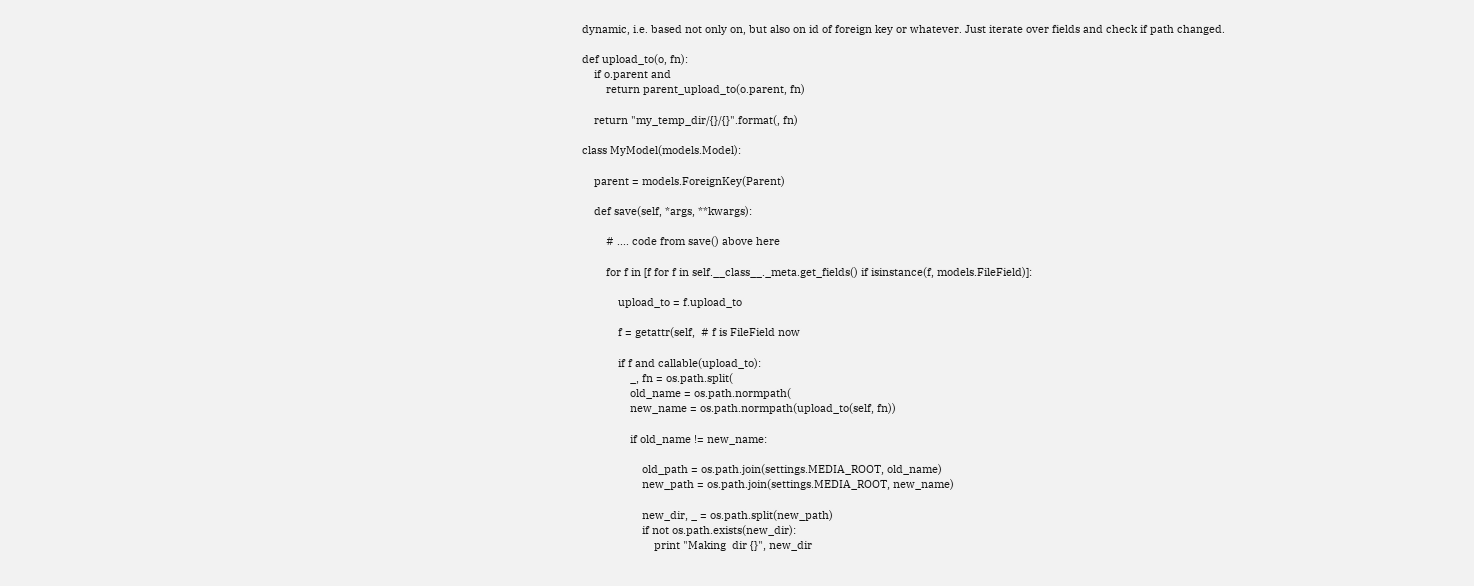dynamic, i.e. based not only on, but also on id of foreign key or whatever. Just iterate over fields and check if path changed.

def upload_to(o, fn):
    if o.parent and
        return parent_upload_to(o.parent, fn)

    return "my_temp_dir/{}/{}".format(, fn)

class MyModel(models.Model):

    parent = models.ForeignKey(Parent)

    def save(self, *args, **kwargs):

        # .... code from save() above here

        for f in [f for f in self.__class__._meta.get_fields() if isinstance(f, models.FileField)]:

            upload_to = f.upload_to

            f = getattr(self,  # f is FileField now

            if f and callable(upload_to):
                _, fn = os.path.split(
                old_name = os.path.normpath(
                new_name = os.path.normpath(upload_to(self, fn))

                if old_name != new_name:

                    old_path = os.path.join(settings.MEDIA_ROOT, old_name)
                    new_path = os.path.join(settings.MEDIA_ROOT, new_name)

                    new_dir, _ = os.path.split(new_path)
                    if not os.path.exists(new_dir):
                        print "Making  dir {}", new_dir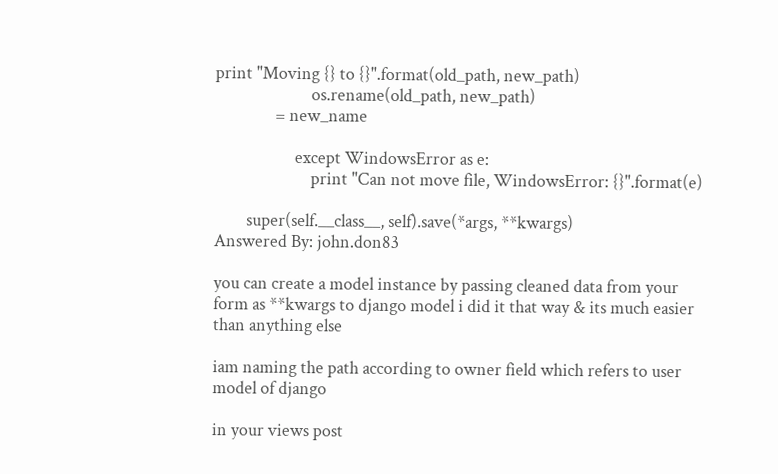print "Moving {} to {}".format(old_path, new_path)
                        os.rename(old_path, new_path)
               = new_name

                    except WindowsError as e:
                        print "Can not move file, WindowsError: {}".format(e)

        super(self.__class__, self).save(*args, **kwargs)
Answered By: john.don83

you can create a model instance by passing cleaned data from your form as **kwargs to django model i did it that way & its much easier than anything else

iam naming the path according to owner field which refers to user model of django

in your views post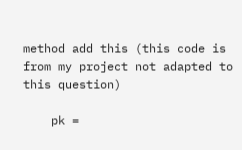method add this (this code is from my project not adapted to this question)

    pk =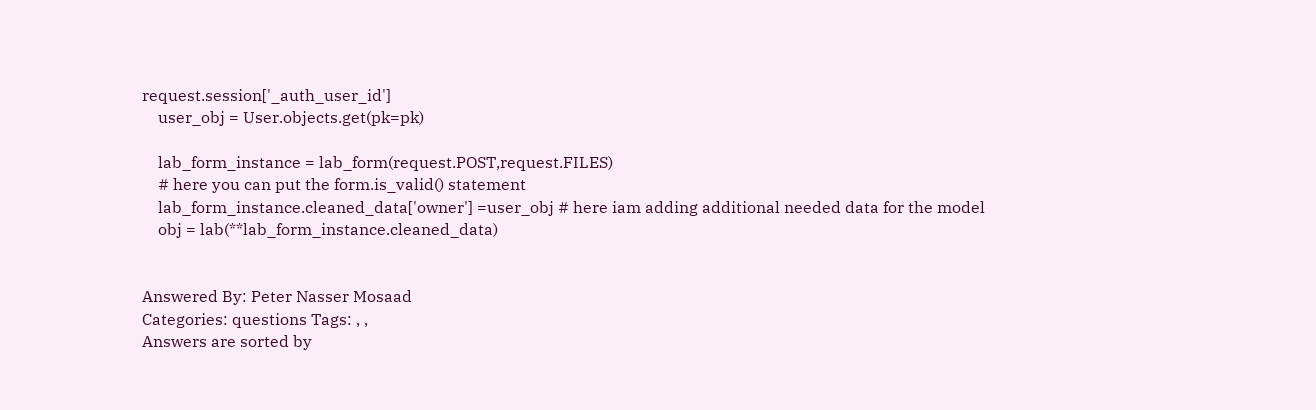request.session['_auth_user_id']
    user_obj = User.objects.get(pk=pk)

    lab_form_instance = lab_form(request.POST,request.FILES)
    # here you can put the form.is_valid() statement
    lab_form_instance.cleaned_data['owner'] =user_obj # here iam adding additional needed data for the model
    obj = lab(**lab_form_instance.cleaned_data)


Answered By: Peter Nasser Mosaad
Categories: questions Tags: , ,
Answers are sorted by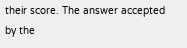their score. The answer accepted by the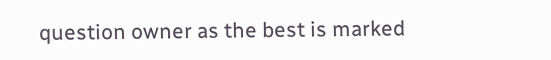question owner as the best is marked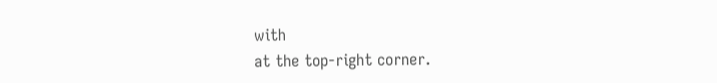with
at the top-right corner.